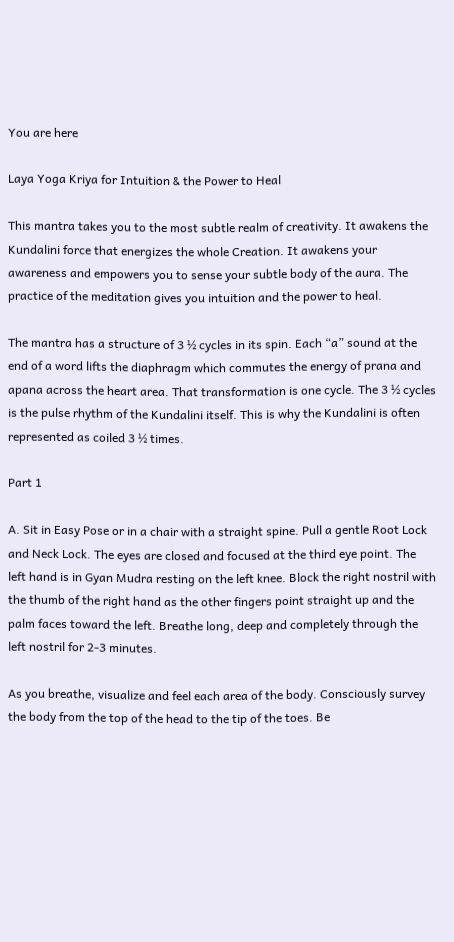You are here

Laya Yoga Kriya for Intuition & the Power to Heal

This mantra takes you to the most subtle realm of creativity. It awakens the Kundalini force that energizes the whole Creation. It awakens your awareness and empowers you to sense your subtle body of the aura. The practice of the meditation gives you intuition and the power to heal.

The mantra has a structure of 3 ½ cycles in its spin. Each “a” sound at the end of a word lifts the diaphragm which commutes the energy of prana and apana across the heart area. That transformation is one cycle. The 3 ½ cycles is the pulse rhythm of the Kundalini itself. This is why the Kundalini is often represented as coiled 3 ½ times.

Part 1

A. Sit in Easy Pose or in a chair with a straight spine. Pull a gentle Root Lock and Neck Lock. The eyes are closed and focused at the third eye point. The left hand is in Gyan Mudra resting on the left knee. Block the right nostril with the thumb of the right hand as the other fingers point straight up and the palm faces toward the left. Breathe long, deep and completely through the left nostril for 2-3 minutes.

As you breathe, visualize and feel each area of the body. Consciously survey the body from the top of the head to the tip of the toes. Be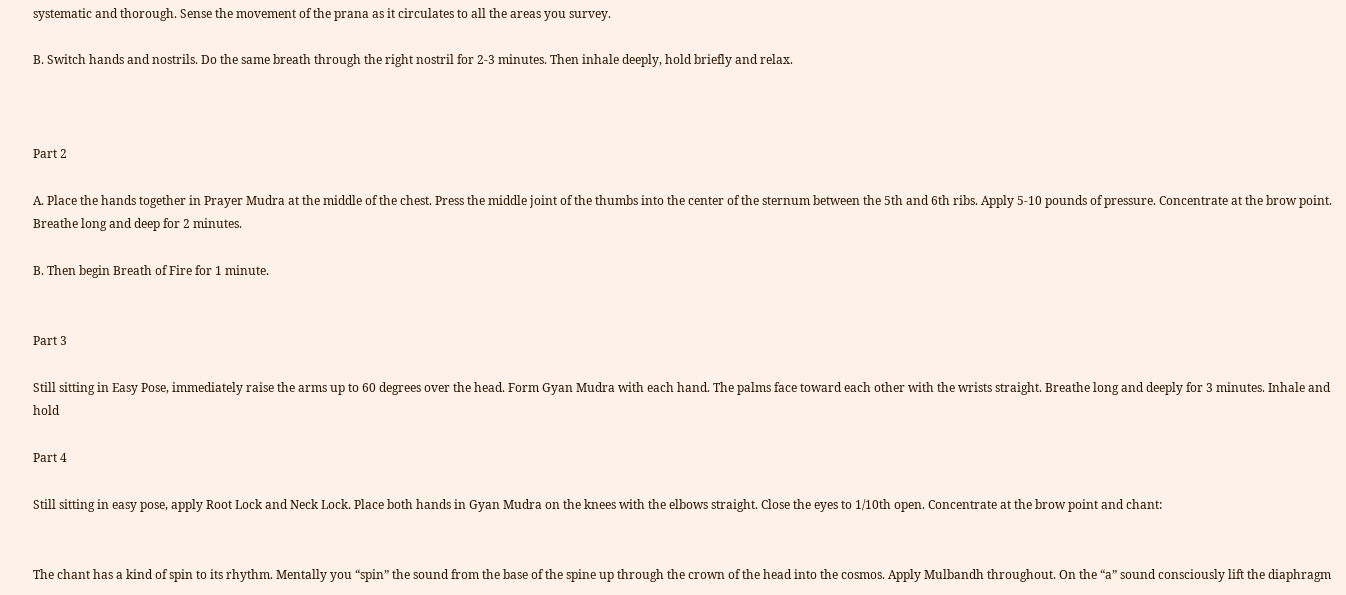systematic and thorough. Sense the movement of the prana as it circulates to all the areas you survey.

B. Switch hands and nostrils. Do the same breath through the right nostril for 2-3 minutes. Then inhale deeply, hold briefly and relax.



Part 2

A. Place the hands together in Prayer Mudra at the middle of the chest. Press the middle joint of the thumbs into the center of the sternum between the 5th and 6th ribs. Apply 5-10 pounds of pressure. Concentrate at the brow point. Breathe long and deep for 2 minutes.

B. Then begin Breath of Fire for 1 minute.


Part 3

Still sitting in Easy Pose, immediately raise the arms up to 60 degrees over the head. Form Gyan Mudra with each hand. The palms face toward each other with the wrists straight. Breathe long and deeply for 3 minutes. Inhale and hold

Part 4

Still sitting in easy pose, apply Root Lock and Neck Lock. Place both hands in Gyan Mudra on the knees with the elbows straight. Close the eyes to 1/10th open. Concentrate at the brow point and chant:


The chant has a kind of spin to its rhythm. Mentally you “spin” the sound from the base of the spine up through the crown of the head into the cosmos. Apply Mulbandh throughout. On the “a” sound consciously lift the diaphragm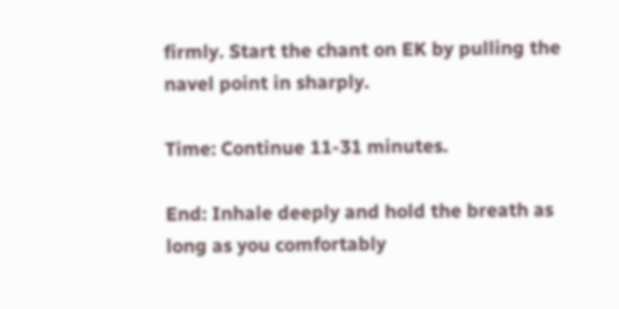firmly. Start the chant on EK by pulling the navel point in sharply.

Time: Continue 11-31 minutes.

End: Inhale deeply and hold the breath as long as you comfortably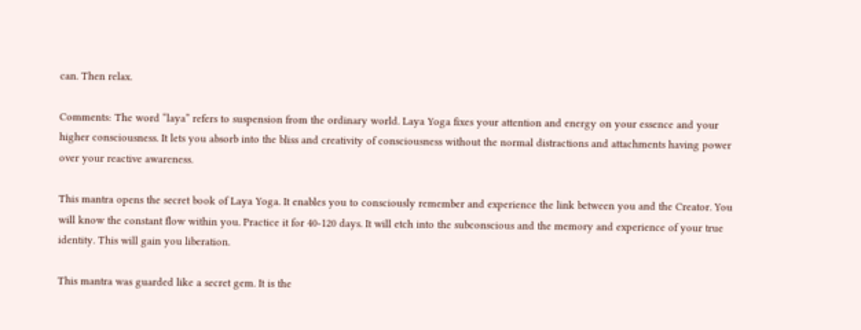can. Then relax.

Comments: The word “laya” refers to suspension from the ordinary world. Laya Yoga fixes your attention and energy on your essence and your higher consciousness. It lets you absorb into the bliss and creativity of consciousness without the normal distractions and attachments having power over your reactive awareness.

This mantra opens the secret book of Laya Yoga. It enables you to consciously remember and experience the link between you and the Creator. You will know the constant flow within you. Practice it for 40-120 days. It will etch into the subconscious and the memory and experience of your true identity. This will gain you liberation.

This mantra was guarded like a secret gem. It is the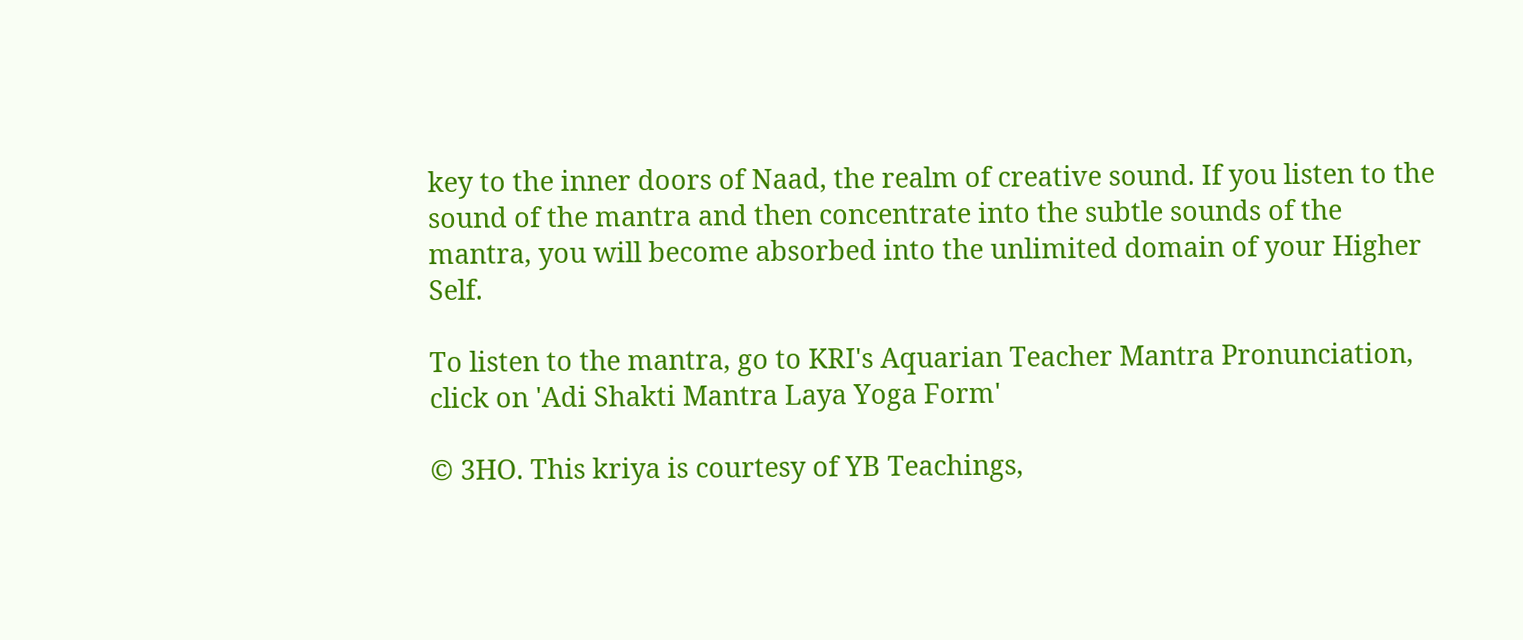key to the inner doors of Naad, the realm of creative sound. If you listen to the sound of the mantra and then concentrate into the subtle sounds of the mantra, you will become absorbed into the unlimited domain of your Higher Self.

To listen to the mantra, go to KRI's Aquarian Teacher Mantra Pronunciation, click on 'Adi Shakti Mantra Laya Yoga Form'

© 3HO. This kriya is courtesy of YB Teachings,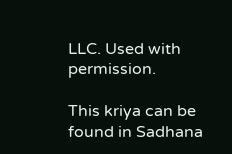LLC. Used with permission.

This kriya can be found in Sadhana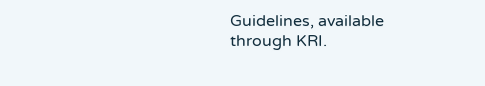Guidelines, available through KRI.